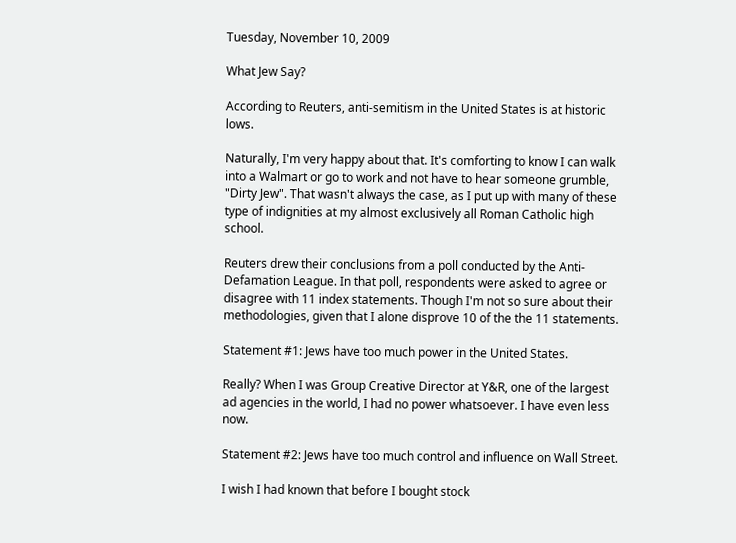Tuesday, November 10, 2009

What Jew Say?

According to Reuters, anti-semitism in the United States is at historic lows.

Naturally, I'm very happy about that. It's comforting to know I can walk into a Walmart or go to work and not have to hear someone grumble, "Dirty Jew". That wasn't always the case, as I put up with many of these type of indignities at my almost exclusively all Roman Catholic high school.

Reuters drew their conclusions from a poll conducted by the Anti-Defamation League. In that poll, respondents were asked to agree or disagree with 11 index statements. Though I'm not so sure about their methodologies, given that I alone disprove 10 of the the 11 statements.

Statement #1: Jews have too much power in the United States.

Really? When I was Group Creative Director at Y&R, one of the largest ad agencies in the world, I had no power whatsoever. I have even less now.

Statement #2: Jews have too much control and influence on Wall Street.

I wish I had known that before I bought stock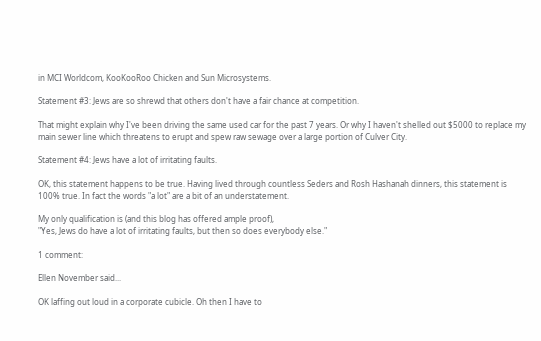in MCI Worldcom, KooKooRoo Chicken and Sun Microsystems.

Statement #3: Jews are so shrewd that others don't have a fair chance at competition.

That might explain why I've been driving the same used car for the past 7 years. Or why I haven't shelled out $5000 to replace my main sewer line which threatens to erupt and spew raw sewage over a large portion of Culver City.

Statement #4: Jews have a lot of irritating faults.

OK, this statement happens to be true. Having lived through countless Seders and Rosh Hashanah dinners, this statement is 100% true. In fact the words "a lot" are a bit of an understatement.

My only qualification is (and this blog has offered ample proof),
"Yes, Jews do have a lot of irritating faults, but then so does everybody else."

1 comment:

Ellen November said...

OK laffing out loud in a corporate cubicle. Oh then I have to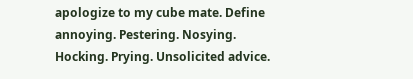apologize to my cube mate. Define annoying. Pestering. Nosying. Hocking. Prying. Unsolicited advice.